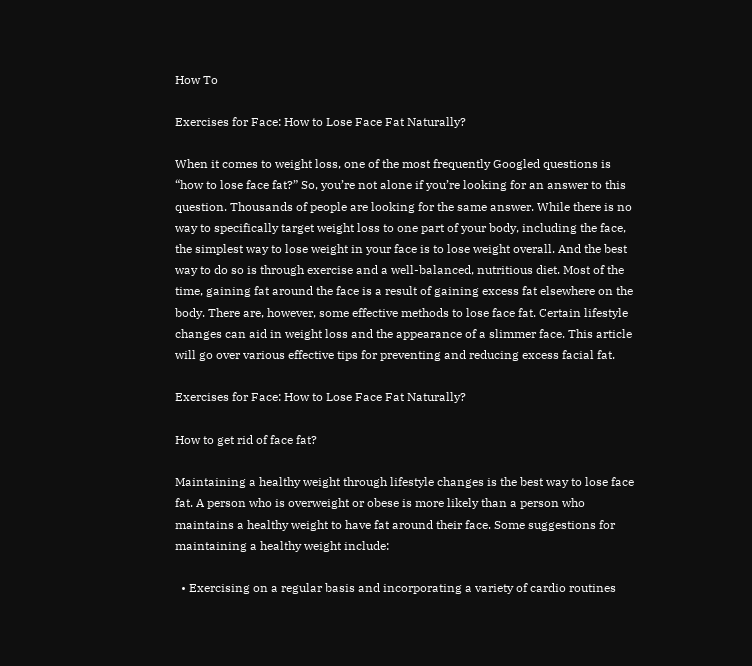How To

Exercises for Face: How to Lose Face Fat Naturally?

When it comes to weight loss, one of the most frequently Googled questions is “how to lose face fat?” So, you’re not alone if you’re looking for an answer to this question. Thousands of people are looking for the same answer. While there is no way to specifically target weight loss to one part of your body, including the face, the simplest way to lose weight in your face is to lose weight overall. And the best way to do so is through exercise and a well-balanced, nutritious diet. Most of the time, gaining fat around the face is a result of gaining excess fat elsewhere on the body. There are, however, some effective methods to lose face fat. Certain lifestyle changes can aid in weight loss and the appearance of a slimmer face. This article will go over various effective tips for preventing and reducing excess facial fat.

Exercises for Face: How to Lose Face Fat Naturally?

How to get rid of face fat?

Maintaining a healthy weight through lifestyle changes is the best way to lose face fat. A person who is overweight or obese is more likely than a person who maintains a healthy weight to have fat around their face. Some suggestions for maintaining a healthy weight include:

  • Exercising on a regular basis and incorporating a variety of cardio routines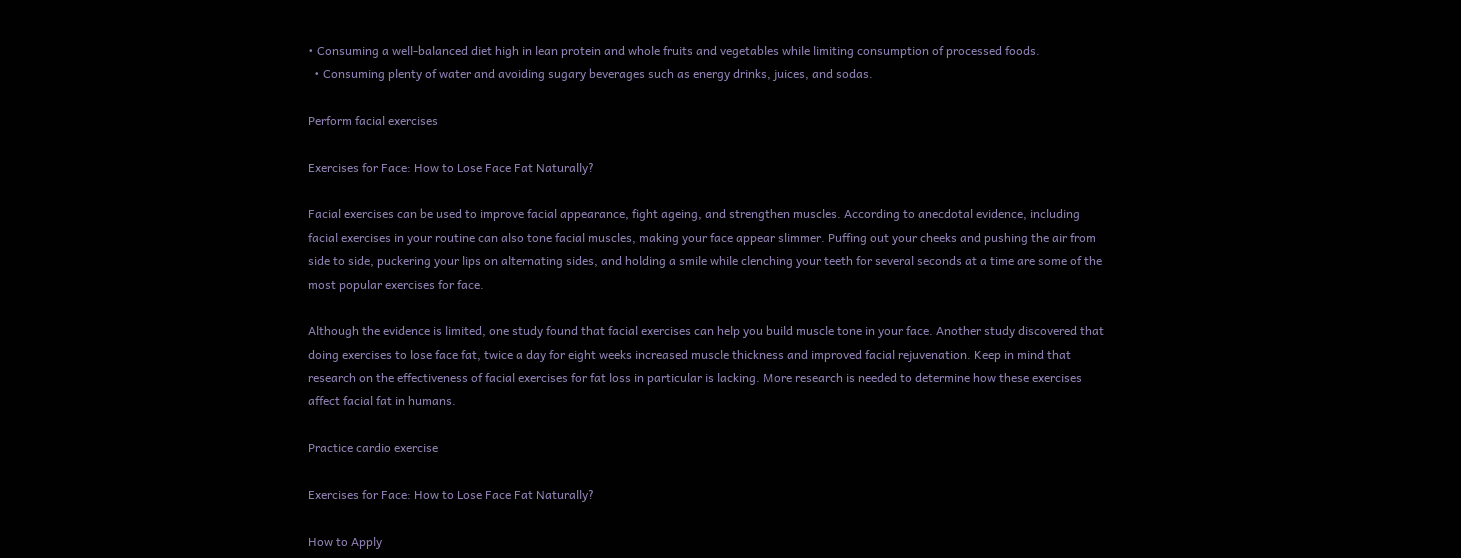• Consuming a well-balanced diet high in lean protein and whole fruits and vegetables while limiting consumption of processed foods.
  • Consuming plenty of water and avoiding sugary beverages such as energy drinks, juices, and sodas.

Perform facial exercises

Exercises for Face: How to Lose Face Fat Naturally?

Facial exercises can be used to improve facial appearance, fight ageing, and strengthen muscles. According to anecdotal evidence, including facial exercises in your routine can also tone facial muscles, making your face appear slimmer. Puffing out your cheeks and pushing the air from side to side, puckering your lips on alternating sides, and holding a smile while clenching your teeth for several seconds at a time are some of the most popular exercises for face.

Although the evidence is limited, one study found that facial exercises can help you build muscle tone in your face. Another study discovered that doing exercises to lose face fat, twice a day for eight weeks increased muscle thickness and improved facial rejuvenation. Keep in mind that research on the effectiveness of facial exercises for fat loss in particular is lacking. More research is needed to determine how these exercises affect facial fat in humans.

Practice cardio exercise

Exercises for Face: How to Lose Face Fat Naturally?

How to Apply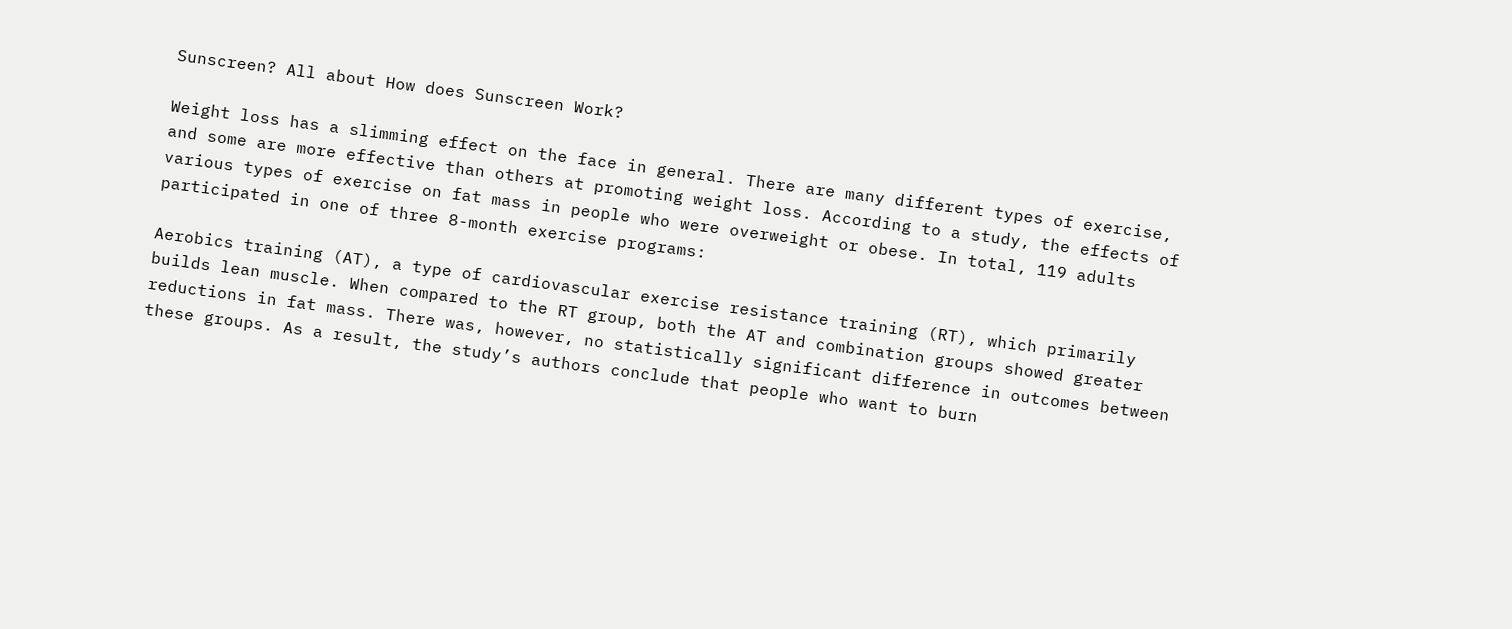Sunscreen? All about How does Sunscreen Work?

Weight loss has a slimming effect on the face in general. There are many different types of exercise, and some are more effective than others at promoting weight loss. According to a study, the effects of various types of exercise on fat mass in people who were overweight or obese. In total, 119 adults participated in one of three 8-month exercise programs:

Aerobics training (AT), a type of cardiovascular exercise resistance training (RT), which primarily builds lean muscle. When compared to the RT group, both the AT and combination groups showed greater reductions in fat mass. There was, however, no statistically significant difference in outcomes between these groups. As a result, the study’s authors conclude that people who want to burn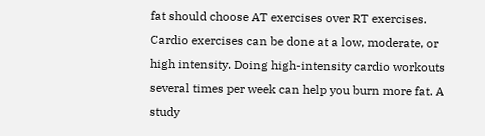fat should choose AT exercises over RT exercises. Cardio exercises can be done at a low, moderate, or high intensity. Doing high-intensity cardio workouts several times per week can help you burn more fat. A study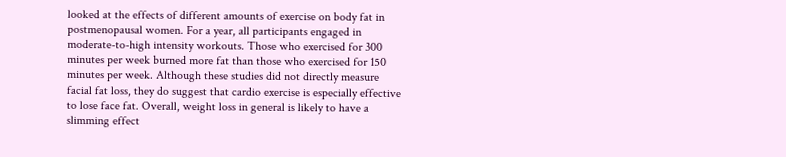looked at the effects of different amounts of exercise on body fat in postmenopausal women. For a year, all participants engaged in moderate-to-high intensity workouts. Those who exercised for 300 minutes per week burned more fat than those who exercised for 150 minutes per week. Although these studies did not directly measure facial fat loss, they do suggest that cardio exercise is especially effective to lose face fat. Overall, weight loss in general is likely to have a slimming effect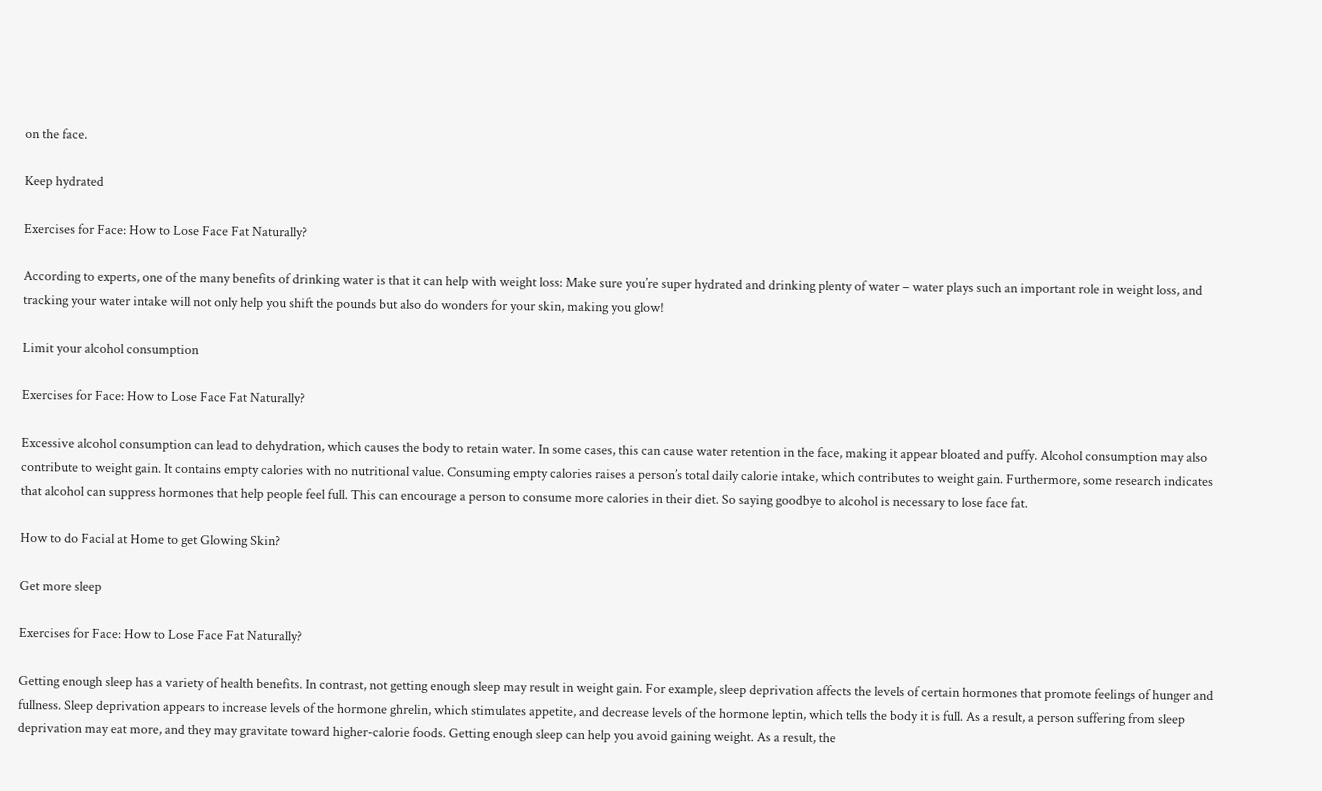on the face.

Keep hydrated

Exercises for Face: How to Lose Face Fat Naturally?

According to experts, one of the many benefits of drinking water is that it can help with weight loss: Make sure you’re super hydrated and drinking plenty of water – water plays such an important role in weight loss, and tracking your water intake will not only help you shift the pounds but also do wonders for your skin, making you glow!

Limit your alcohol consumption

Exercises for Face: How to Lose Face Fat Naturally?

Excessive alcohol consumption can lead to dehydration, which causes the body to retain water. In some cases, this can cause water retention in the face, making it appear bloated and puffy. Alcohol consumption may also contribute to weight gain. It contains empty calories with no nutritional value. Consuming empty calories raises a person’s total daily calorie intake, which contributes to weight gain. Furthermore, some research indicates that alcohol can suppress hormones that help people feel full. This can encourage a person to consume more calories in their diet. So saying goodbye to alcohol is necessary to lose face fat.

How to do Facial at Home to get Glowing Skin?

Get more sleep

Exercises for Face: How to Lose Face Fat Naturally?

Getting enough sleep has a variety of health benefits. In contrast, not getting enough sleep may result in weight gain. For example, sleep deprivation affects the levels of certain hormones that promote feelings of hunger and fullness. Sleep deprivation appears to increase levels of the hormone ghrelin, which stimulates appetite, and decrease levels of the hormone leptin, which tells the body it is full. As a result, a person suffering from sleep deprivation may eat more, and they may gravitate toward higher-calorie foods. Getting enough sleep can help you avoid gaining weight. As a result, the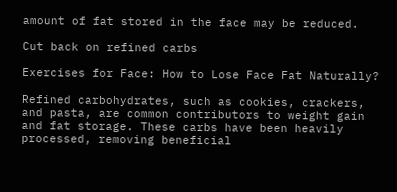amount of fat stored in the face may be reduced.

Cut back on refined carbs

Exercises for Face: How to Lose Face Fat Naturally?

Refined carbohydrates, such as cookies, crackers, and pasta, are common contributors to weight gain and fat storage. These carbs have been heavily processed, removing beneficial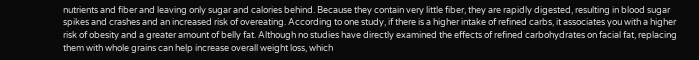nutrients and fiber and leaving only sugar and calories behind. Because they contain very little fiber, they are rapidly digested, resulting in blood sugar spikes and crashes and an increased risk of overeating. According to one study, if there is a higher intake of refined carbs, it associates you with a higher risk of obesity and a greater amount of belly fat. Although no studies have directly examined the effects of refined carbohydrates on facial fat, replacing them with whole grains can help increase overall weight loss, which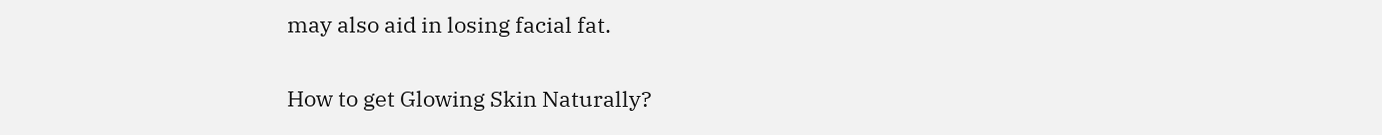may also aid in losing facial fat.

How to get Glowing Skin Naturally?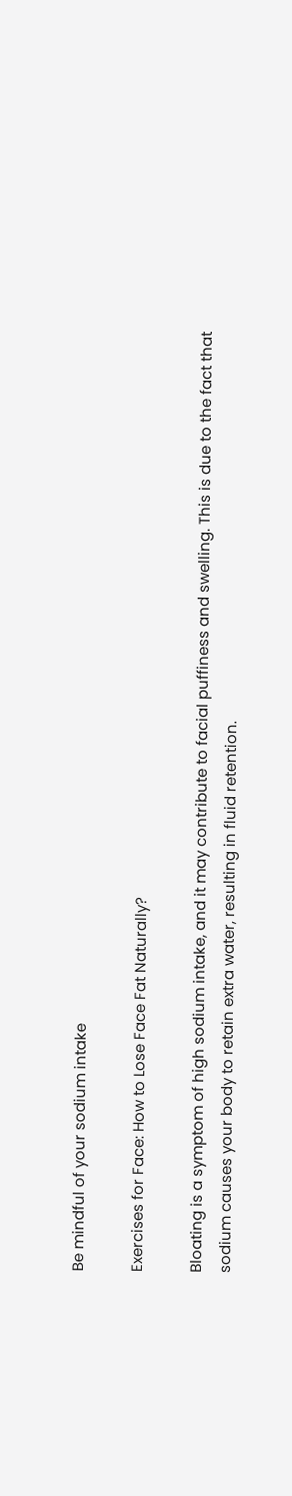Be mindful of your sodium intake

Exercises for Face: How to Lose Face Fat Naturally?

Bloating is a symptom of high sodium intake, and it may contribute to facial puffiness and swelling. This is due to the fact that sodium causes your body to retain extra water, resulting in fluid retention.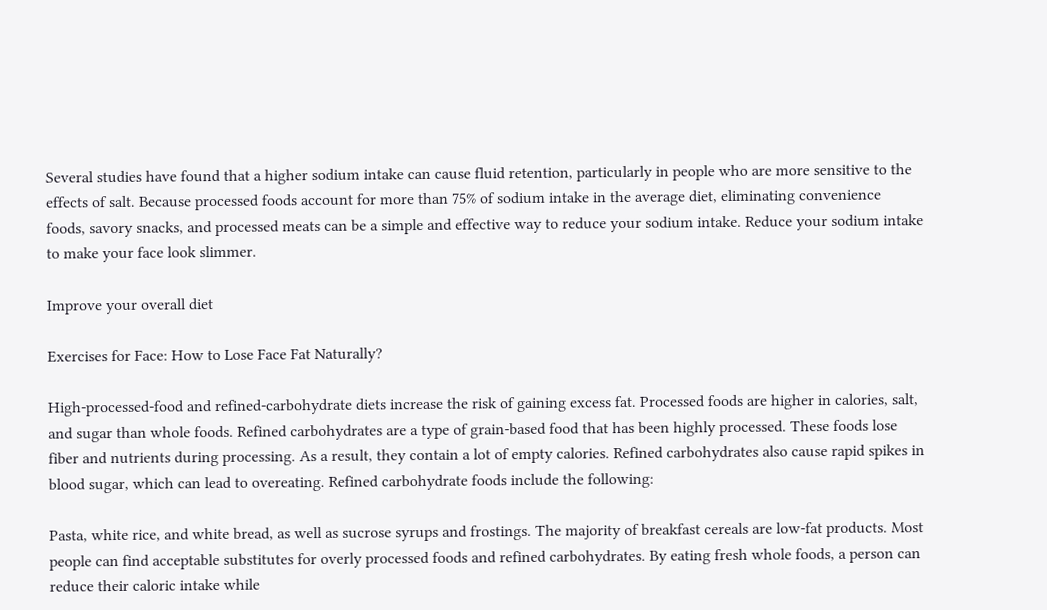Several studies have found that a higher sodium intake can cause fluid retention, particularly in people who are more sensitive to the effects of salt. Because processed foods account for more than 75% of sodium intake in the average diet, eliminating convenience foods, savory snacks, and processed meats can be a simple and effective way to reduce your sodium intake. Reduce your sodium intake to make your face look slimmer.

Improve your overall diet

Exercises for Face: How to Lose Face Fat Naturally?

High-processed-food and refined-carbohydrate diets increase the risk of gaining excess fat. Processed foods are higher in calories, salt, and sugar than whole foods. Refined carbohydrates are a type of grain-based food that has been highly processed. These foods lose fiber and nutrients during processing. As a result, they contain a lot of empty calories. Refined carbohydrates also cause rapid spikes in blood sugar, which can lead to overeating. Refined carbohydrate foods include the following:

Pasta, white rice, and white bread, as well as sucrose syrups and frostings. The majority of breakfast cereals are low-fat products. Most people can find acceptable substitutes for overly processed foods and refined carbohydrates. By eating fresh whole foods, a person can reduce their caloric intake while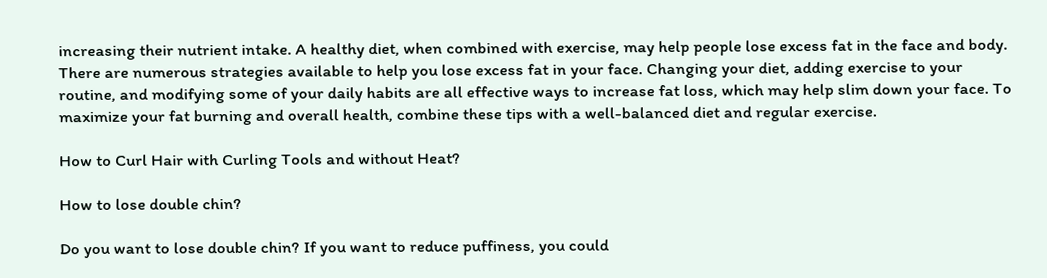increasing their nutrient intake. A healthy diet, when combined with exercise, may help people lose excess fat in the face and body. There are numerous strategies available to help you lose excess fat in your face. Changing your diet, adding exercise to your routine, and modifying some of your daily habits are all effective ways to increase fat loss, which may help slim down your face. To maximize your fat burning and overall health, combine these tips with a well-balanced diet and regular exercise.

How to Curl Hair with Curling Tools and without Heat?

How to lose double chin?

Do you want to lose double chin? If you want to reduce puffiness, you could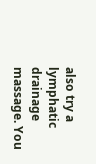also try a lymphatic drainage massage. You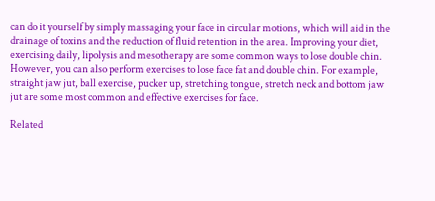can do it yourself by simply massaging your face in circular motions, which will aid in the drainage of toxins and the reduction of fluid retention in the area. Improving your diet, exercising daily, lipolysis and mesotherapy are some common ways to lose double chin. However, you can also perform exercises to lose face fat and double chin. For example, straight jaw jut, ball exercise, pucker up, stretching tongue, stretch neck and bottom jaw jut are some most common and effective exercises for face.

Related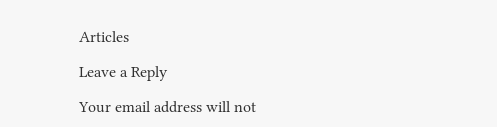Articles

Leave a Reply

Your email address will not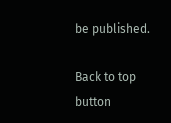be published.

Back to top button